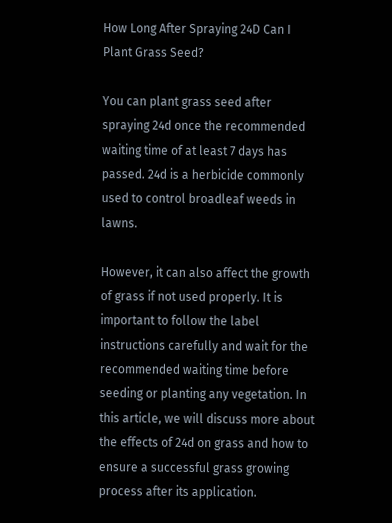How Long After Spraying 24D Can I Plant Grass Seed?

You can plant grass seed after spraying 24d once the recommended waiting time of at least 7 days has passed. 24d is a herbicide commonly used to control broadleaf weeds in lawns.

However, it can also affect the growth of grass if not used properly. It is important to follow the label instructions carefully and wait for the recommended waiting time before seeding or planting any vegetation. In this article, we will discuss more about the effects of 24d on grass and how to ensure a successful grass growing process after its application.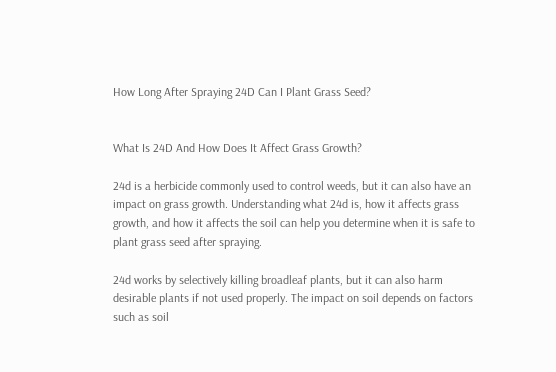How Long After Spraying 24D Can I Plant Grass Seed?


What Is 24D And How Does It Affect Grass Growth?

24d is a herbicide commonly used to control weeds, but it can also have an impact on grass growth. Understanding what 24d is, how it affects grass growth, and how it affects the soil can help you determine when it is safe to plant grass seed after spraying.

24d works by selectively killing broadleaf plants, but it can also harm desirable plants if not used properly. The impact on soil depends on factors such as soil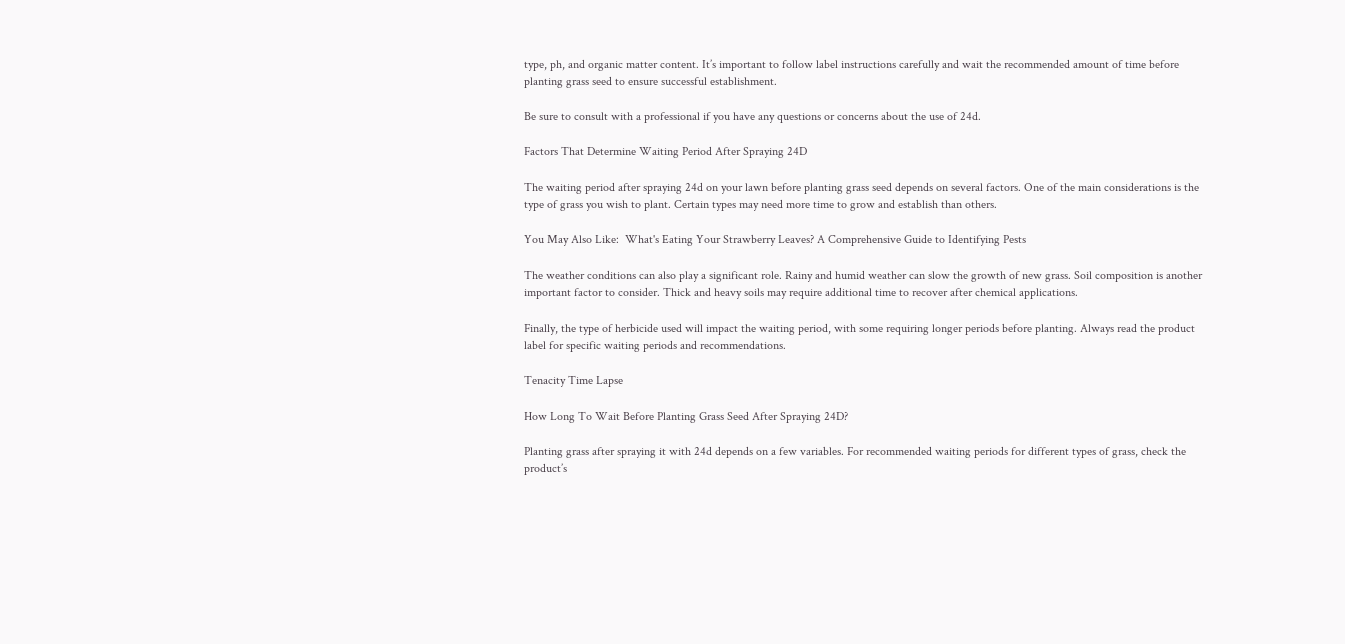type, ph, and organic matter content. It’s important to follow label instructions carefully and wait the recommended amount of time before planting grass seed to ensure successful establishment.

Be sure to consult with a professional if you have any questions or concerns about the use of 24d.

Factors That Determine Waiting Period After Spraying 24D

The waiting period after spraying 24d on your lawn before planting grass seed depends on several factors. One of the main considerations is the type of grass you wish to plant. Certain types may need more time to grow and establish than others.

You May Also Like:  What's Eating Your Strawberry Leaves? A Comprehensive Guide to Identifying Pests

The weather conditions can also play a significant role. Rainy and humid weather can slow the growth of new grass. Soil composition is another important factor to consider. Thick and heavy soils may require additional time to recover after chemical applications.

Finally, the type of herbicide used will impact the waiting period, with some requiring longer periods before planting. Always read the product label for specific waiting periods and recommendations.

Tenacity Time Lapse

How Long To Wait Before Planting Grass Seed After Spraying 24D?

Planting grass after spraying it with 24d depends on a few variables. For recommended waiting periods for different types of grass, check the product’s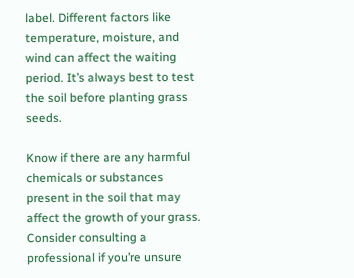label. Different factors like temperature, moisture, and wind can affect the waiting period. It’s always best to test the soil before planting grass seeds.

Know if there are any harmful chemicals or substances present in the soil that may affect the growth of your grass. Consider consulting a professional if you’re unsure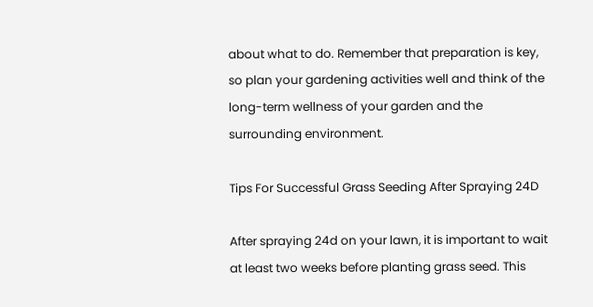about what to do. Remember that preparation is key, so plan your gardening activities well and think of the long-term wellness of your garden and the surrounding environment.

Tips For Successful Grass Seeding After Spraying 24D

After spraying 24d on your lawn, it is important to wait at least two weeks before planting grass seed. This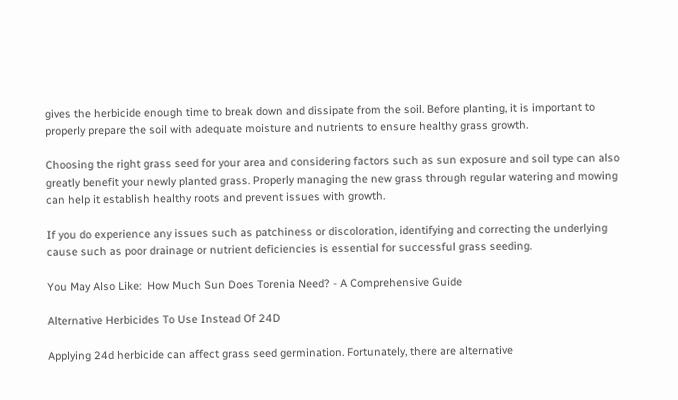gives the herbicide enough time to break down and dissipate from the soil. Before planting, it is important to properly prepare the soil with adequate moisture and nutrients to ensure healthy grass growth.

Choosing the right grass seed for your area and considering factors such as sun exposure and soil type can also greatly benefit your newly planted grass. Properly managing the new grass through regular watering and mowing can help it establish healthy roots and prevent issues with growth.

If you do experience any issues such as patchiness or discoloration, identifying and correcting the underlying cause such as poor drainage or nutrient deficiencies is essential for successful grass seeding.

You May Also Like:  How Much Sun Does Torenia Need? - A Comprehensive Guide

Alternative Herbicides To Use Instead Of 24D

Applying 24d herbicide can affect grass seed germination. Fortunately, there are alternative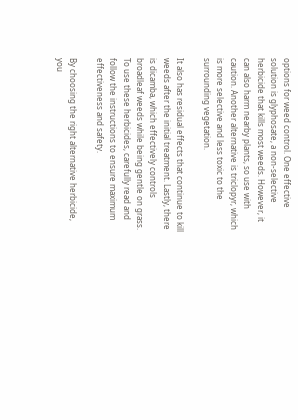options for weed control. One effective solution is glyphosate, a non-selective herbicide that kills most weeds. However, it can also harm nearby plants, so use with caution. Another alternative is triclopyr, which is more selective and less toxic to the surrounding vegetation.

It also has residual effects that continue to kill weeds after the initial treatment. Lastly, there is dicamba, which effectively controls broadleaf weeds while being gentle on grass. To use these herbicides, carefully read and follow the instructions to ensure maximum effectiveness and safety.

By choosing the right alternative herbicide, you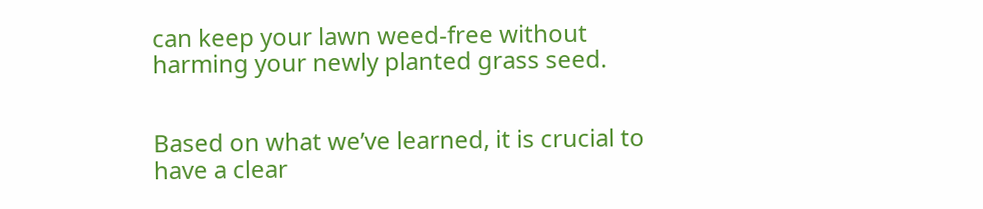can keep your lawn weed-free without harming your newly planted grass seed.


Based on what we’ve learned, it is crucial to have a clear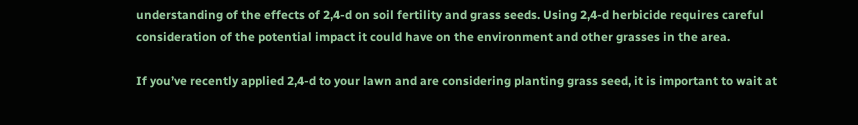understanding of the effects of 2,4-d on soil fertility and grass seeds. Using 2,4-d herbicide requires careful consideration of the potential impact it could have on the environment and other grasses in the area.

If you’ve recently applied 2,4-d to your lawn and are considering planting grass seed, it is important to wait at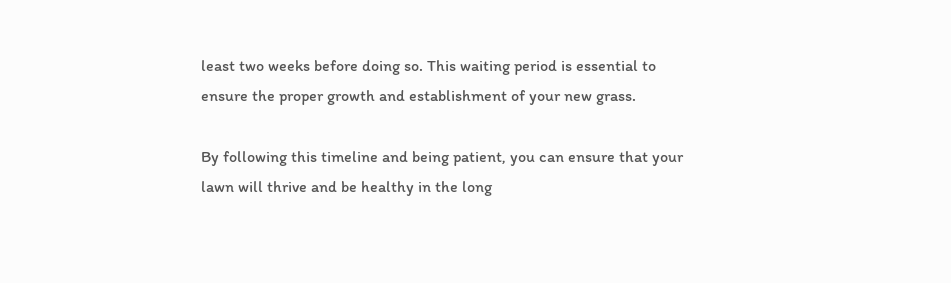least two weeks before doing so. This waiting period is essential to ensure the proper growth and establishment of your new grass.

By following this timeline and being patient, you can ensure that your lawn will thrive and be healthy in the long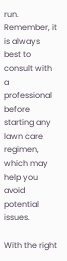run. Remember, it is always best to consult with a professional before starting any lawn care regimen, which may help you avoid potential issues.

With the right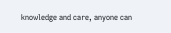knowledge and care, anyone can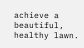achieve a beautiful, healthy lawn.